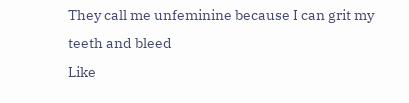They call me unfeminine because I can grit my teeth and bleed
Like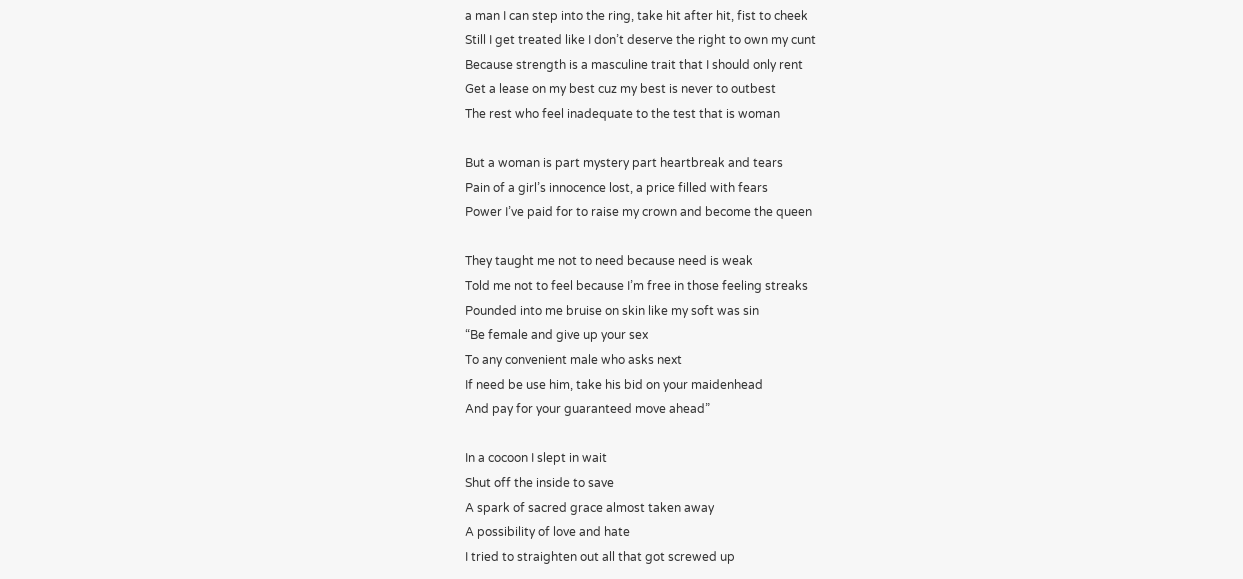a man I can step into the ring, take hit after hit, fist to cheek
Still I get treated like I don’t deserve the right to own my cunt
Because strength is a masculine trait that I should only rent
Get a lease on my best cuz my best is never to outbest
The rest who feel inadequate to the test that is woman

But a woman is part mystery part heartbreak and tears
Pain of a girl’s innocence lost, a price filled with fears
Power I’ve paid for to raise my crown and become the queen

They taught me not to need because need is weak
Told me not to feel because I’m free in those feeling streaks
Pounded into me bruise on skin like my soft was sin
“Be female and give up your sex
To any convenient male who asks next
If need be use him, take his bid on your maidenhead
And pay for your guaranteed move ahead”

In a cocoon I slept in wait
Shut off the inside to save
A spark of sacred grace almost taken away
A possibility of love and hate
I tried to straighten out all that got screwed up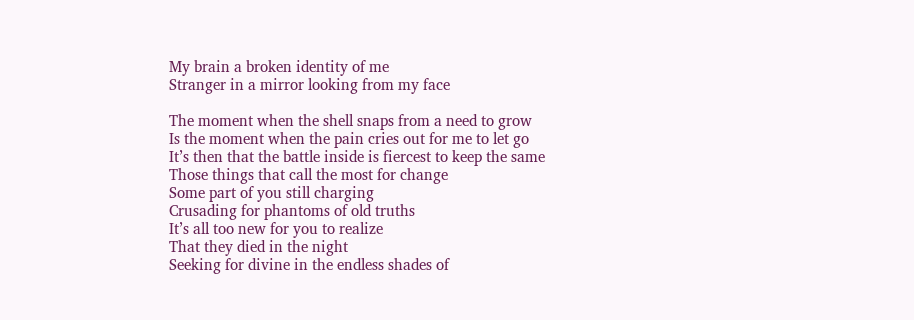My brain a broken identity of me
Stranger in a mirror looking from my face

The moment when the shell snaps from a need to grow
Is the moment when the pain cries out for me to let go
It’s then that the battle inside is fiercest to keep the same
Those things that call the most for change
Some part of you still charging
Crusading for phantoms of old truths
It’s all too new for you to realize
That they died in the night
Seeking for divine in the endless shades of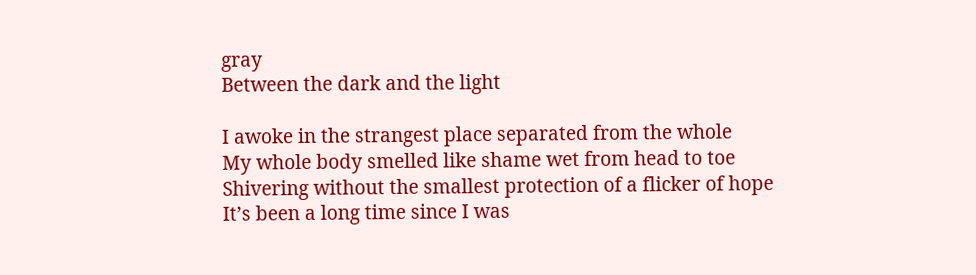gray
Between the dark and the light

I awoke in the strangest place separated from the whole
My whole body smelled like shame wet from head to toe
Shivering without the smallest protection of a flicker of hope
It’s been a long time since I was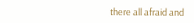there all afraid and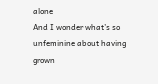alone
And I wonder what’s so unfeminine about having grown